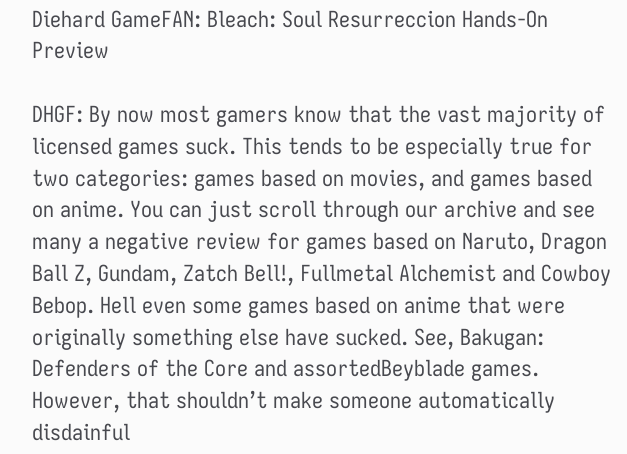Diehard GameFAN: Bleach: Soul Resurreccion Hands-On Preview

DHGF: By now most gamers know that the vast majority of licensed games suck. This tends to be especially true for two categories: games based on movies, and games based on anime. You can just scroll through our archive and see many a negative review for games based on Naruto, Dragon Ball Z, Gundam, Zatch Bell!, Fullmetal Alchemist and Cowboy Bebop. Hell even some games based on anime that were originally something else have sucked. See, Bakugan: Defenders of the Core and assortedBeyblade games. However, that shouldn’t make someone automatically disdainful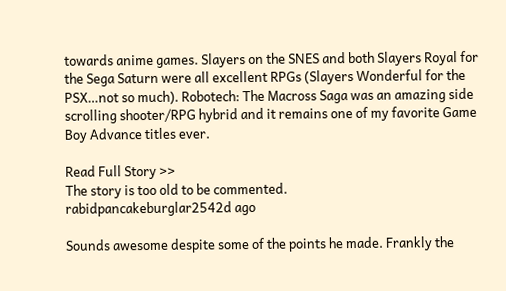towards anime games. Slayers on the SNES and both Slayers Royal for the Sega Saturn were all excellent RPGs (Slayers Wonderful for the PSX…not so much). Robotech: The Macross Saga was an amazing side scrolling shooter/RPG hybrid and it remains one of my favorite Game Boy Advance titles ever.

Read Full Story >>
The story is too old to be commented.
rabidpancakeburglar2542d ago

Sounds awesome despite some of the points he made. Frankly the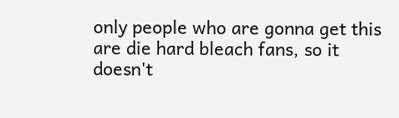only people who are gonna get this are die hard bleach fans, so it doesn't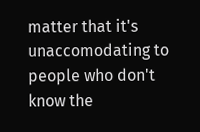matter that it's unaccomodating to people who don't know the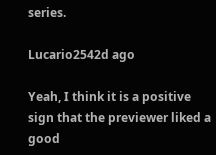series.

Lucario2542d ago

Yeah, I think it is a positive sign that the previewer liked a good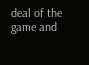deal of the game and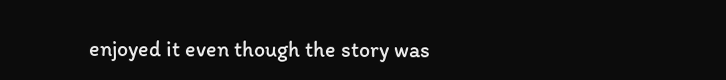enjoyed it even though the story was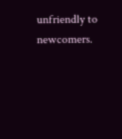unfriendly to newcomers.